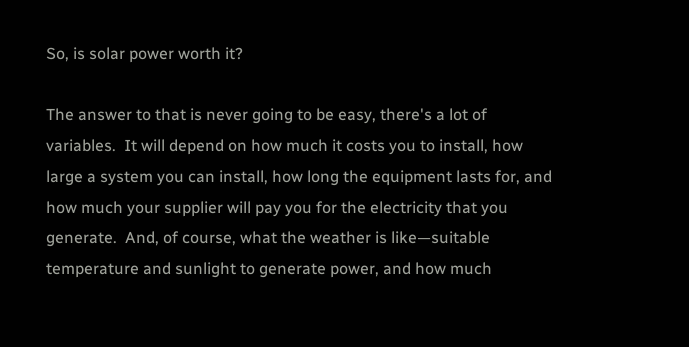So, is solar power worth it?

The answer to that is never going to be easy, there's a lot of variables.  It will depend on how much it costs you to install, how large a system you can install, how long the equipment lasts for, and how much your supplier will pay you for the electricity that you generate.  And, of course, what the weather is like—suitable temperature and sunlight to generate power, and how much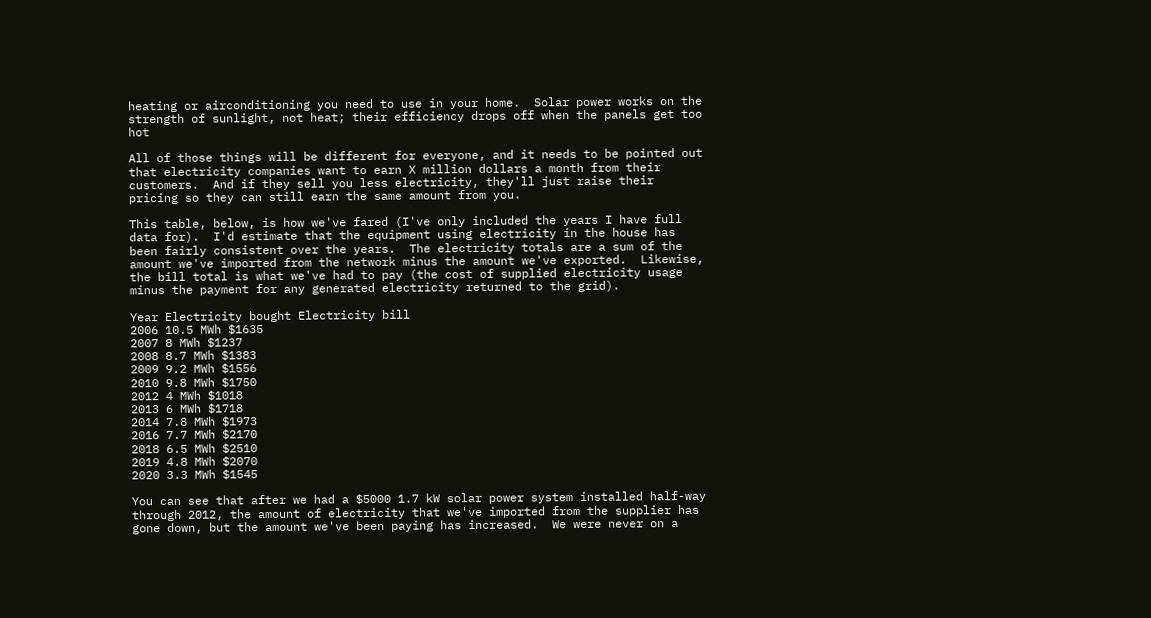heating or airconditioning you need to use in your home.  Solar power works on the strength of sunlight, not heat; their efficiency drops off when the panels get too hot

All of those things will be different for everyone, and it needs to be pointed out that electricity companies want to earn X million dollars a month from their customers.  And if they sell you less electricity, they'll just raise their pricing so they can still earn the same amount from you.

This table, below, is how we've fared (I've only included the years I have full data for).  I'd estimate that the equipment using electricity in the house has been fairly consistent over the years.  The electricity totals are a sum of the amount we've imported from the network minus the amount we've exported.  Likewise, the bill total is what we've had to pay (the cost of supplied electricity usage minus the payment for any generated electricity returned to the grid).

Year Electricity bought Electricity bill
2006 10.5 MWh $1635
2007 8 MWh $1237
2008 8.7 MWh $1383
2009 9.2 MWh $1556
2010 9.8 MWh $1750
2012 4 MWh $1018
2013 6 MWh $1718
2014 7.8 MWh $1973
2016 7.7 MWh $2170
2018 6.5 MWh $2510
2019 4.8 MWh $2070
2020 3.3 MWh $1545

You can see that after we had a $5000 1.7 kW solar power system installed half-way through 2012, the amount of electricity that we've imported from the supplier has gone down, but the amount we've been paying has increased.  We were never on a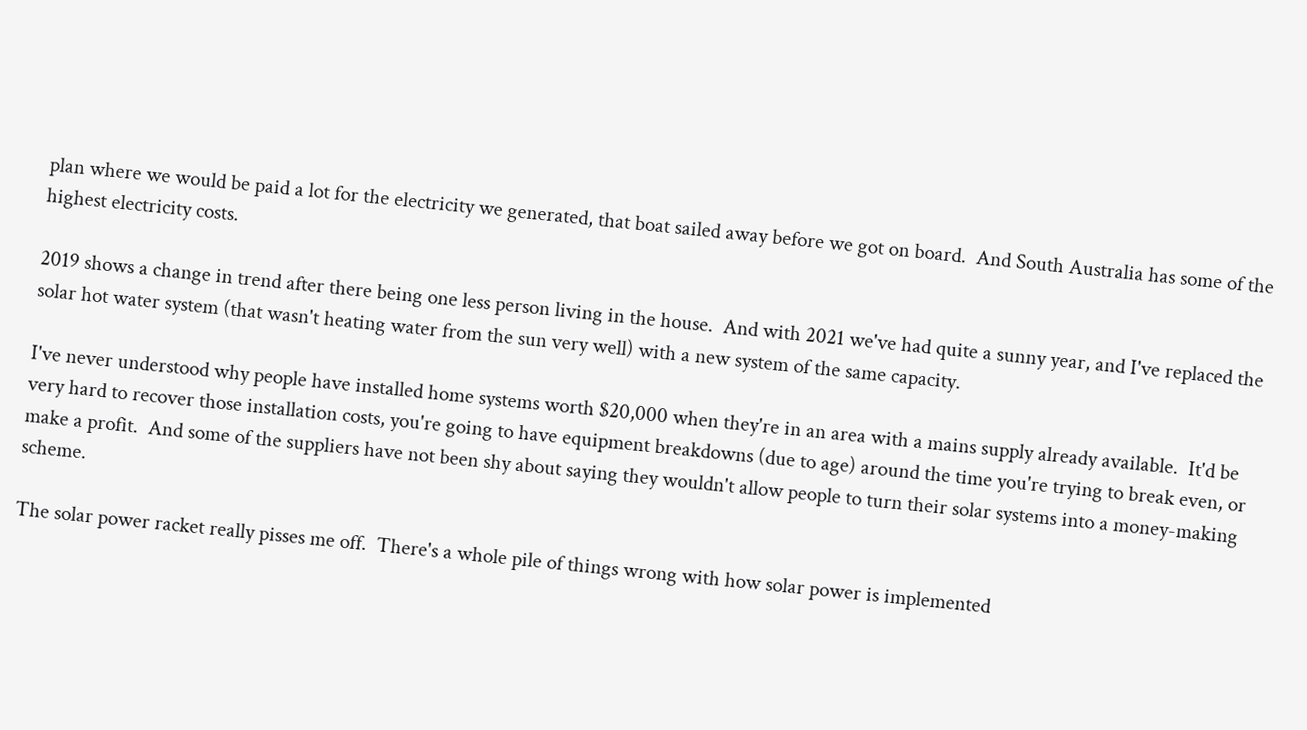plan where we would be paid a lot for the electricity we generated, that boat sailed away before we got on board.  And South Australia has some of the highest electricity costs.

2019 shows a change in trend after there being one less person living in the house.  And with 2021 we've had quite a sunny year, and I've replaced the solar hot water system (that wasn't heating water from the sun very well) with a new system of the same capacity.

I've never understood why people have installed home systems worth $20,000 when they're in an area with a mains supply already available.  It'd be very hard to recover those installation costs, you're going to have equipment breakdowns (due to age) around the time you're trying to break even, or make a profit.  And some of the suppliers have not been shy about saying they wouldn't allow people to turn their solar systems into a money-making scheme.

The solar power racket really pisses me off.  There's a whole pile of things wrong with how solar power is implemented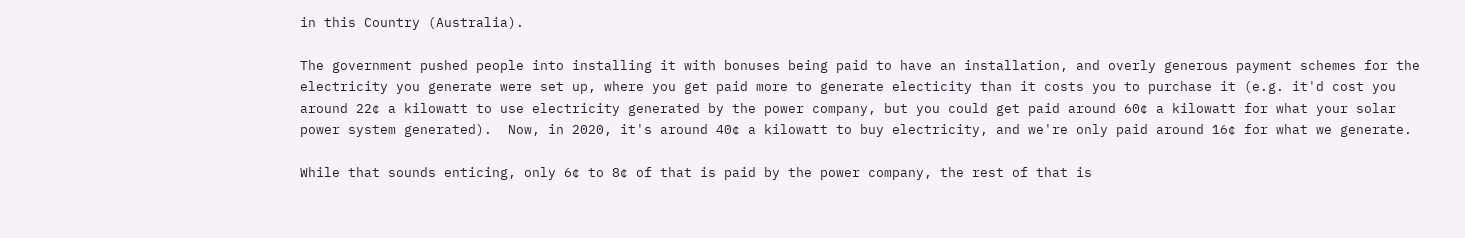in this Country (Australia).

The government pushed people into installing it with bonuses being paid to have an installation, and overly generous payment schemes for the electricity you generate were set up, where you get paid more to generate electicity than it costs you to purchase it (e.g. it'd cost you around 22¢ a kilowatt to use electricity generated by the power company, but you could get paid around 60¢ a kilowatt for what your solar power system generated).  Now, in 2020, it's around 40¢ a kilowatt to buy electricity, and we're only paid around 16¢ for what we generate.

While that sounds enticing, only 6¢ to 8¢ of that is paid by the power company, the rest of that is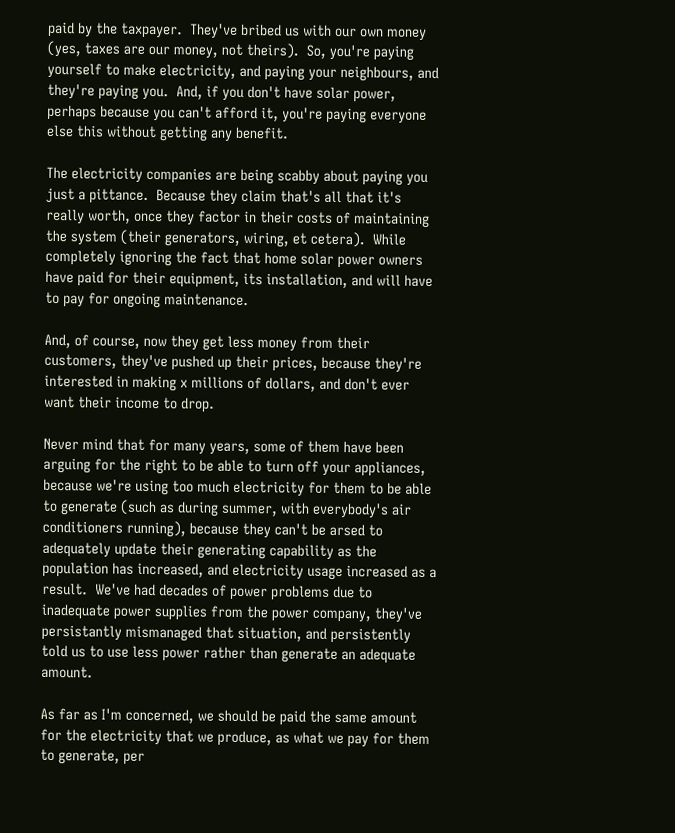paid by the taxpayer.  They've bribed us with our own money (yes, taxes are our money, not theirs).  So, you're paying yourself to make electricity, and paying your neighbours, and they're paying you.  And, if you don't have solar power, perhaps because you can't afford it, you're paying everyone else this without getting any benefit.

The electricity companies are being scabby about paying you just a pittance.  Because they claim that's all that it's really worth, once they factor in their costs of maintaining the system (their generators, wiring, et cetera).  While completely ignoring the fact that home solar power owners have paid for their equipment, its installation, and will have to pay for ongoing maintenance.

And, of course, now they get less money from their customers, they've pushed up their prices, because they're interested in making x millions of dollars, and don't ever want their income to drop.

Never mind that for many years, some of them have been arguing for the right to be able to turn off your appliances, because we're using too much electricity for them to be able to generate (such as during summer, with everybody's air conditioners running), because they can't be arsed to adequately update their generating capability as the population has increased, and electricity usage increased as a result.  We've had decades of power problems due to inadequate power supplies from the power company, they've persistantly mismanaged that situation, and persistently told us to use less power rather than generate an adequate amount.

As far as I'm concerned, we should be paid the same amount for the electricity that we produce, as what we pay for them to generate, per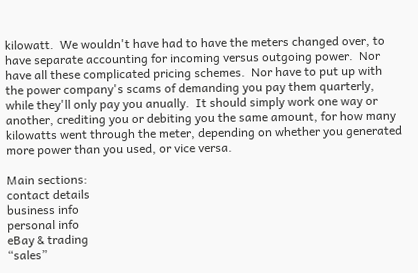kilowatt.  We wouldn't have had to have the meters changed over, to have separate accounting for incoming versus outgoing power.  Nor have all these complicated pricing schemes.  Nor have to put up with the power company's scams of demanding you pay them quarterly, while they'll only pay you anually.  It should simply work one way or another, crediting you or debiting you the same amount, for how many kilowatts went through the meter, depending on whether you generated more power than you used, or vice versa.

Main sections:
contact details
business info
personal info
eBay & trading
“sales”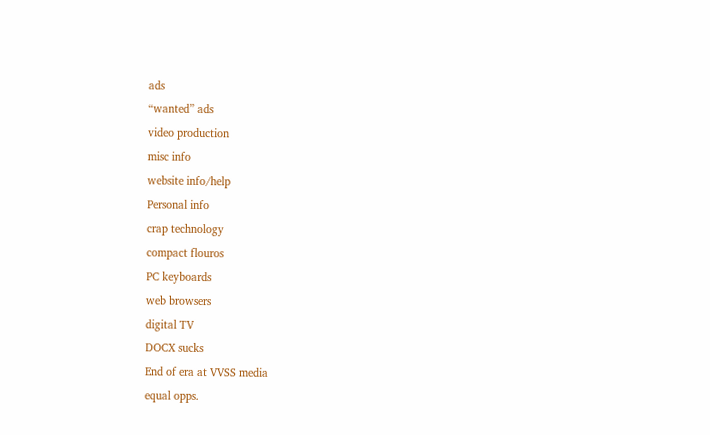ads
“wanted” ads
video production
misc info
website info/help
Personal info
crap technology
compact flouros
PC keyboards
web browsers
digital TV
DOCX sucks
End of era at VVSS media
equal opps.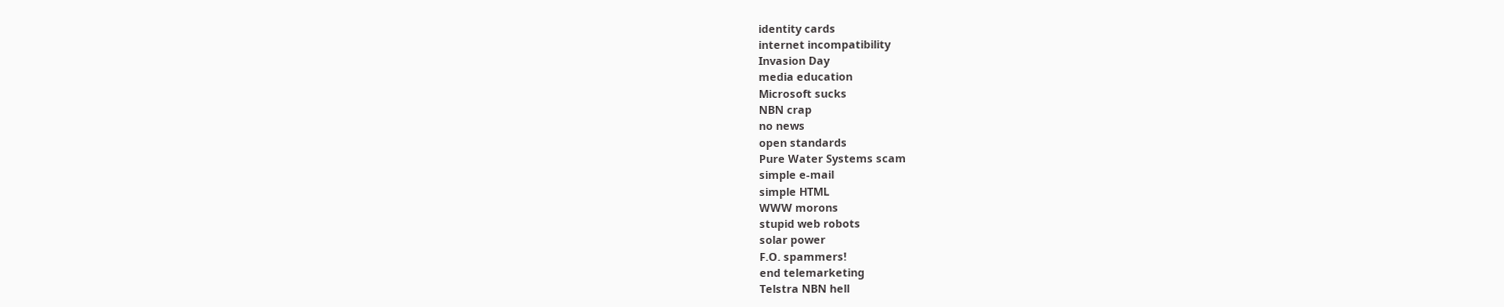identity cards
internet incompatibility
Invasion Day
media education
Microsoft sucks
NBN crap
no news
open standards
Pure Water Systems scam
simple e-mail
simple HTML
WWW morons
stupid web robots
solar power
F.O. spammers!
end telemarketing
Telstra NBN hell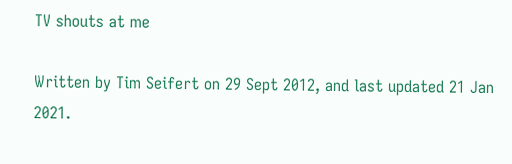TV shouts at me

Written by Tim Seifert on 29 Sept 2012, and last updated 21 Jan 2021.